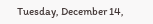Tuesday, December 14,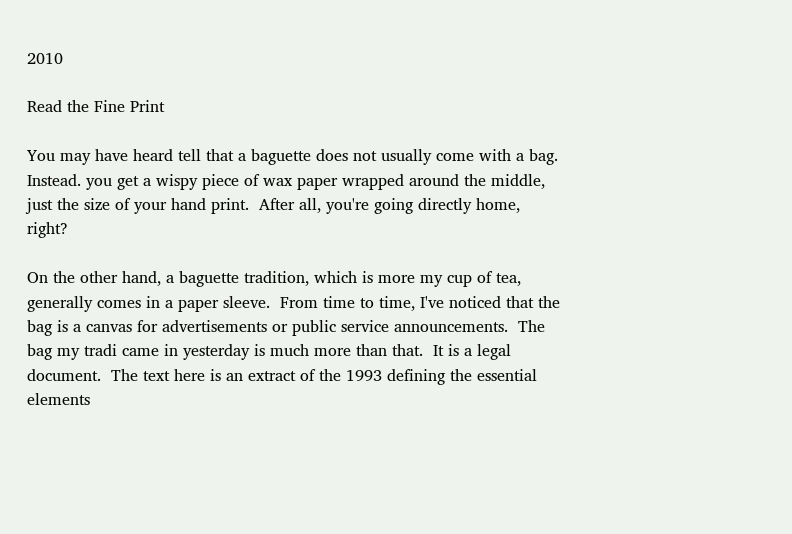2010

Read the Fine Print

You may have heard tell that a baguette does not usually come with a bag.  Instead. you get a wispy piece of wax paper wrapped around the middle, just the size of your hand print.  After all, you're going directly home, right?

On the other hand, a baguette tradition, which is more my cup of tea, generally comes in a paper sleeve.  From time to time, I've noticed that the bag is a canvas for advertisements or public service announcements.  The bag my tradi came in yesterday is much more than that.  It is a legal document.  The text here is an extract of the 1993 defining the essential elements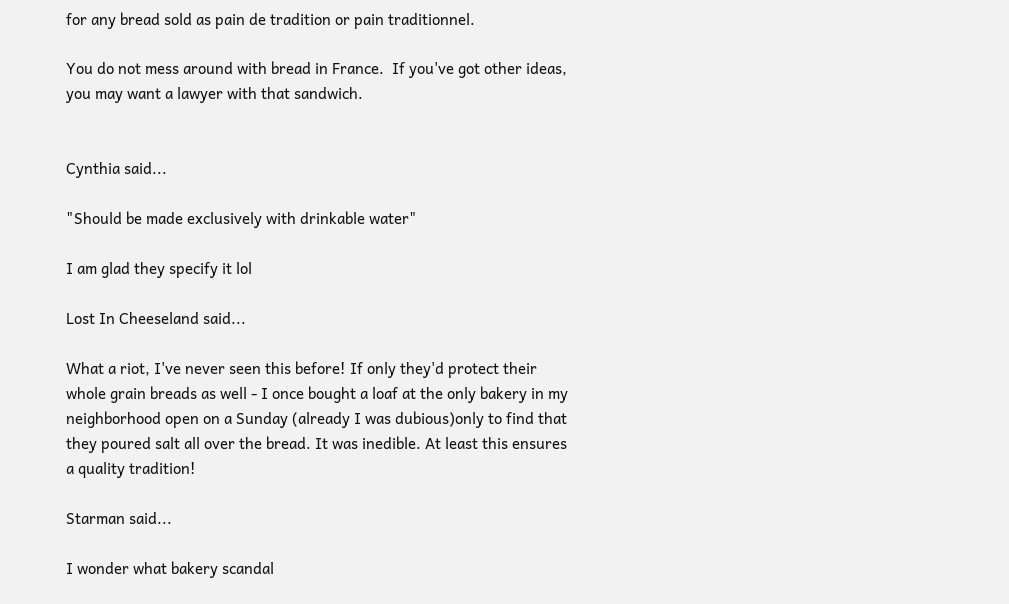for any bread sold as pain de tradition or pain traditionnel.

You do not mess around with bread in France.  If you've got other ideas, you may want a lawyer with that sandwich.


Cynthia said...

"Should be made exclusively with drinkable water"

I am glad they specify it lol

Lost In Cheeseland said...

What a riot, I've never seen this before! If only they'd protect their whole grain breads as well - I once bought a loaf at the only bakery in my neighborhood open on a Sunday (already I was dubious)only to find that they poured salt all over the bread. It was inedible. At least this ensures a quality tradition!

Starman said...

I wonder what bakery scandal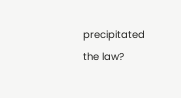precipitated the law?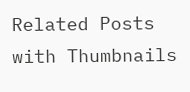Related Posts with Thumbnails